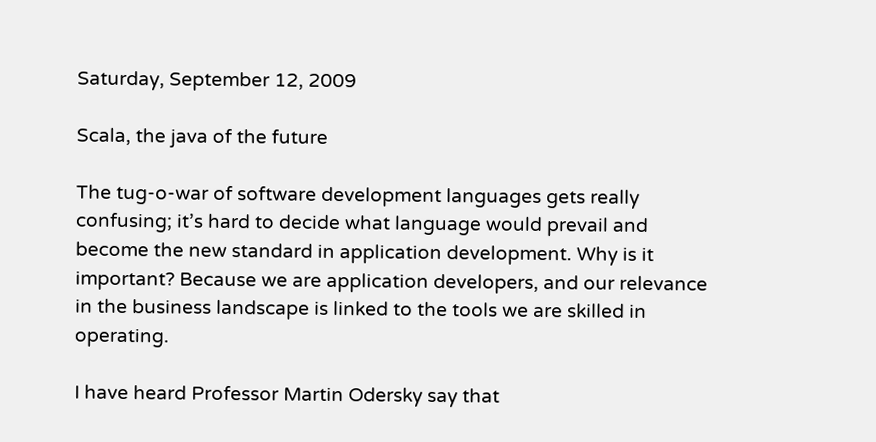Saturday, September 12, 2009

Scala, the java of the future

The tug-o-war of software development languages gets really confusing; it’s hard to decide what language would prevail and become the new standard in application development. Why is it important? Because we are application developers, and our relevance in the business landscape is linked to the tools we are skilled in operating.

I have heard Professor Martin Odersky say that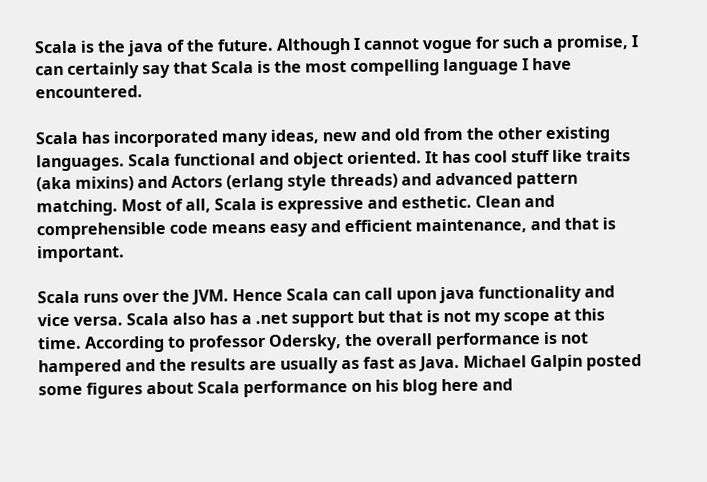Scala is the java of the future. Although I cannot vogue for such a promise, I can certainly say that Scala is the most compelling language I have encountered.

Scala has incorporated many ideas, new and old from the other existing languages. Scala functional and object oriented. It has cool stuff like traits (aka mixins) and Actors (erlang style threads) and advanced pattern matching. Most of all, Scala is expressive and esthetic. Clean and comprehensible code means easy and efficient maintenance, and that is important.

Scala runs over the JVM. Hence Scala can call upon java functionality and vice versa. Scala also has a .net support but that is not my scope at this time. According to professor Odersky, the overall performance is not hampered and the results are usually as fast as Java. Michael Galpin posted some figures about Scala performance on his blog here and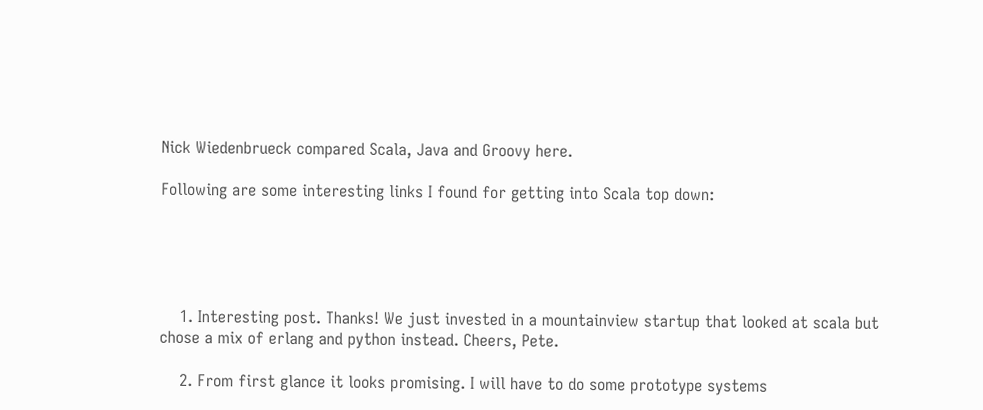Nick Wiedenbrueck compared Scala, Java and Groovy here.

Following are some interesting links I found for getting into Scala top down:





    1. Interesting post. Thanks! We just invested in a mountainview startup that looked at scala but chose a mix of erlang and python instead. Cheers, Pete.

    2. From first glance it looks promising. I will have to do some prototype systems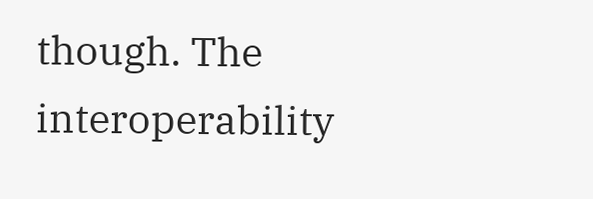though. The interoperability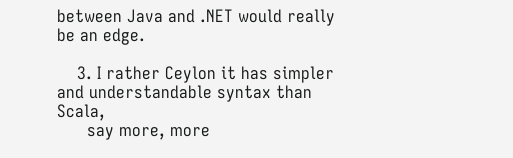between Java and .NET would really be an edge.

    3. I rather Ceylon it has simpler and understandable syntax than Scala,
      say more, more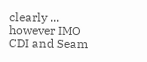clearly ... however IMO CDI and Seam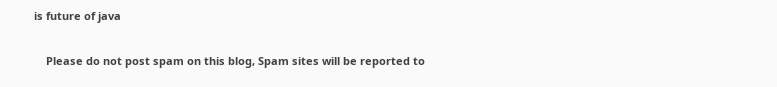is future of java


    Please do not post spam on this blog, Spam sites will be reported to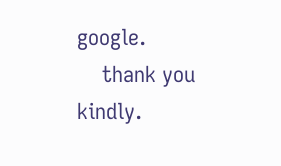google.
    thank you kindly.